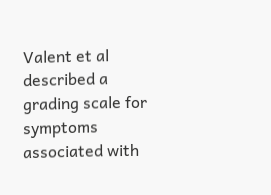Valent et al described a grading scale for symptoms associated with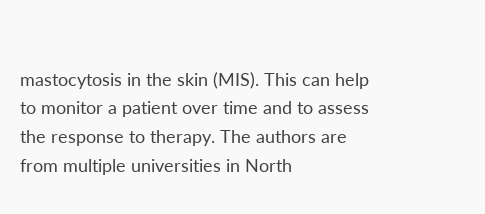mastocytosis in the skin (MIS). This can help to monitor a patient over time and to assess the response to therapy. The authors are from multiple universities in North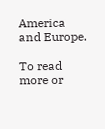America and Europe.

To read more or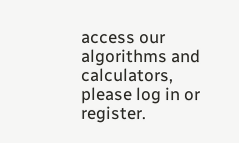access our algorithms and calculators, please log in or register.